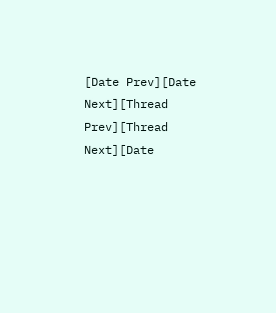[Date Prev][Date Next][Thread Prev][Thread Next][Date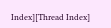Index][Thread Index]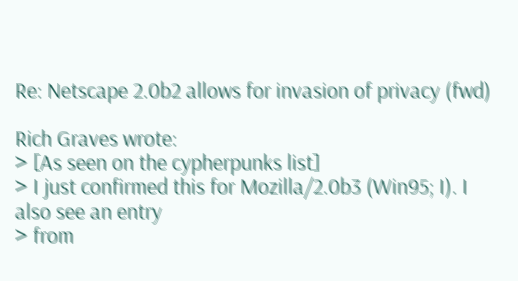Re: Netscape 2.0b2 allows for invasion of privacy (fwd)

Rich Graves wrote:
> [As seen on the cypherpunks list]
> I just confirmed this for Mozilla/2.0b3 (Win95; I). I also see an entry
> from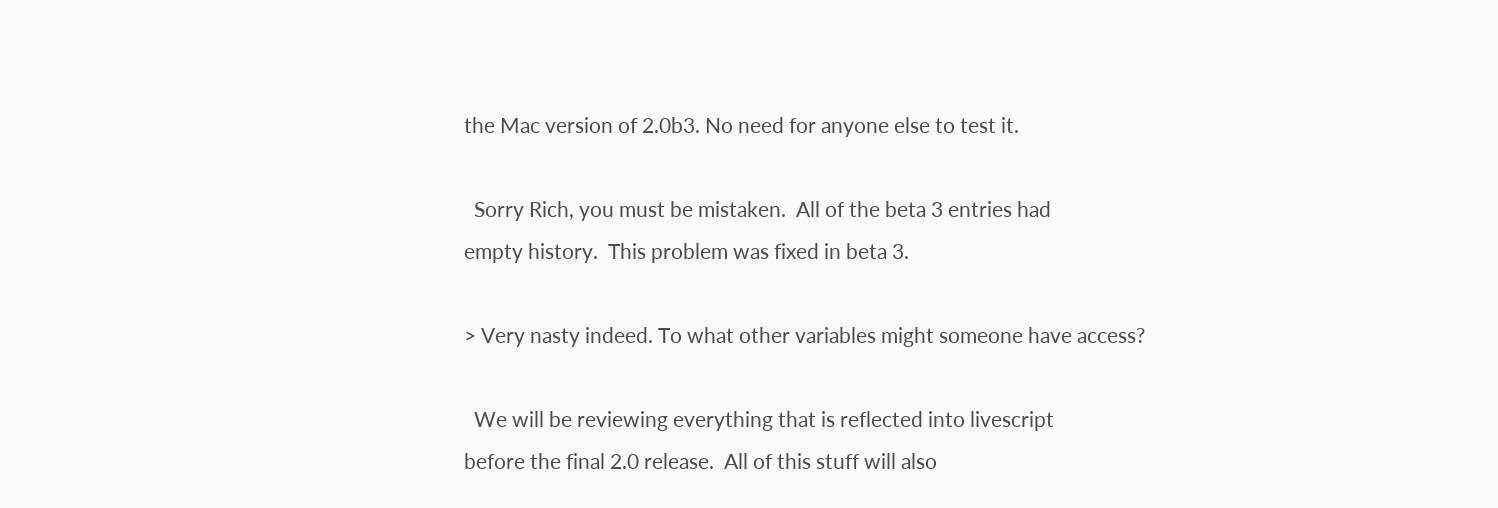the Mac version of 2.0b3. No need for anyone else to test it.

  Sorry Rich, you must be mistaken.  All of the beta 3 entries had
empty history.  This problem was fixed in beta 3.

> Very nasty indeed. To what other variables might someone have access?

  We will be reviewing everything that is reflected into livescript
before the final 2.0 release.  All of this stuff will also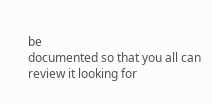be
documented so that you all can review it looking for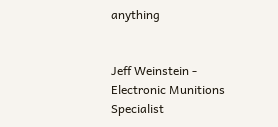anything


Jeff Weinstein - Electronic Munitions Specialist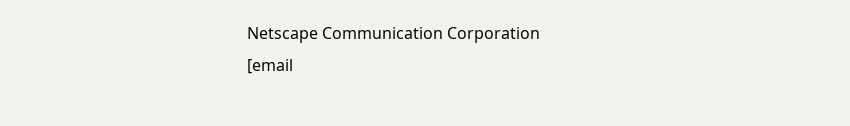Netscape Communication Corporation
[email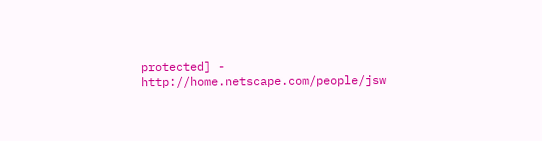protected] - http://home.netscape.com/people/jsw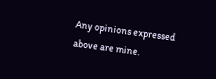Any opinions expressed above are mine.